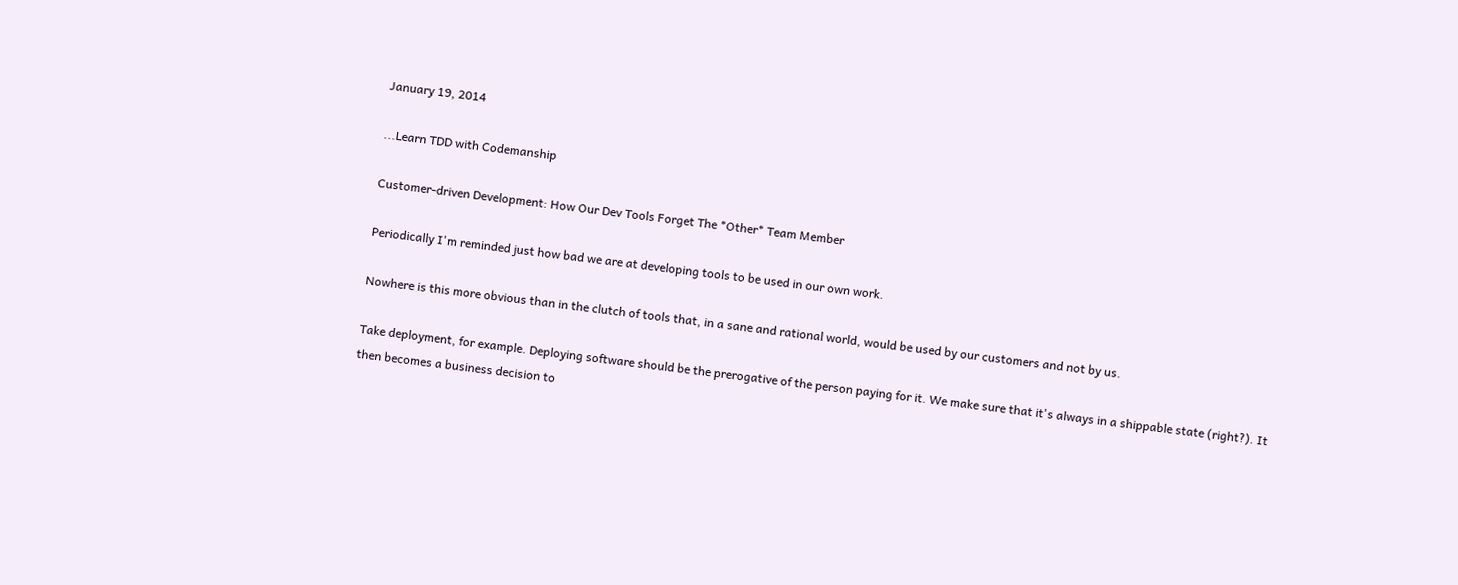January 19, 2014

...Learn TDD with Codemanship

Customer-driven Development: How Our Dev Tools Forget The *Other* Team Member

Periodically I'm reminded just how bad we are at developing tools to be used in our own work.

Nowhere is this more obvious than in the clutch of tools that, in a sane and rational world, would be used by our customers and not by us.

Take deployment, for example. Deploying software should be the prerogative of the person paying for it. We make sure that it's always in a shippable state (right?). It then becomes a business decision to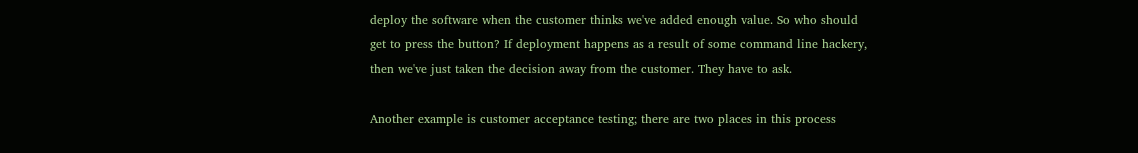deploy the software when the customer thinks we've added enough value. So who should get to press the button? If deployment happens as a result of some command line hackery, then we've just taken the decision away from the customer. They have to ask.

Another example is customer acceptance testing; there are two places in this process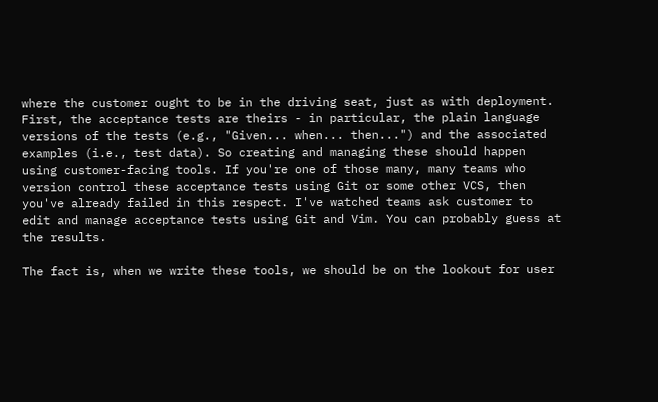where the customer ought to be in the driving seat, just as with deployment. First, the acceptance tests are theirs - in particular, the plain language versions of the tests (e.g., "Given... when... then...") and the associated examples (i.e., test data). So creating and managing these should happen using customer-facing tools. If you're one of those many, many teams who version control these acceptance tests using Git or some other VCS, then you've already failed in this respect. I've watched teams ask customer to edit and manage acceptance tests using Git and Vim. You can probably guess at the results.

The fact is, when we write these tools, we should be on the lookout for user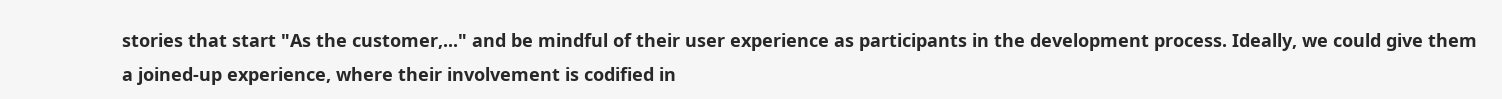stories that start "As the customer,..." and be mindful of their user experience as participants in the development process. Ideally, we could give them a joined-up experience, where their involvement is codified in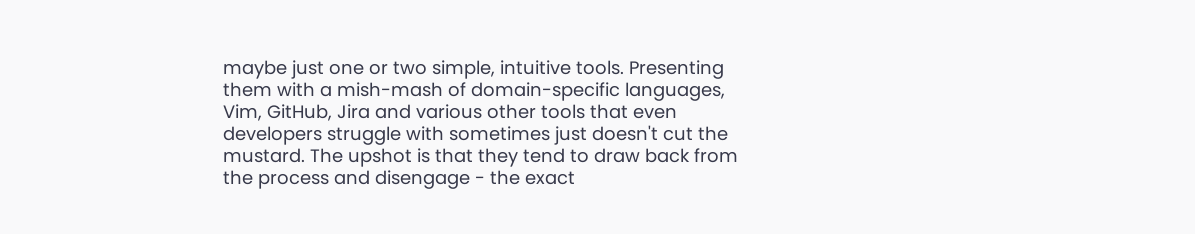maybe just one or two simple, intuitive tools. Presenting them with a mish-mash of domain-specific languages, Vim, GitHub, Jira and various other tools that even developers struggle with sometimes just doesn't cut the mustard. The upshot is that they tend to draw back from the process and disengage - the exact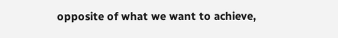opposite of what we want to achieve,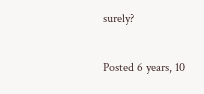surely?

Posted 6 years, 10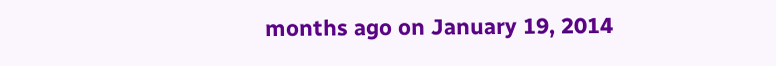months ago on January 19, 2014